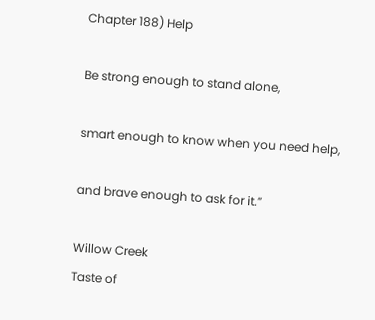Chapter 188) Help

Be strong enough to stand alone,

smart enough to know when you need help,

and brave enough to ask for it.”

Willow Creek
Taste of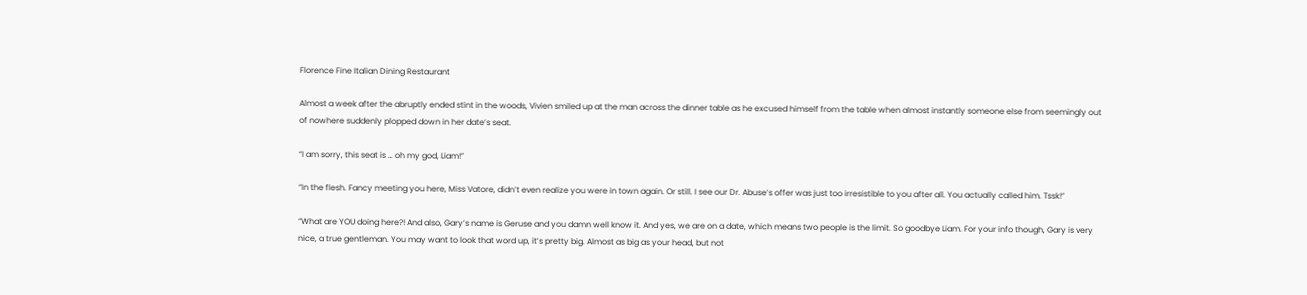Florence Fine Italian Dining Restaurant

Almost a week after the abruptly ended stint in the woods, Vivien smiled up at the man across the dinner table as he excused himself from the table when almost instantly someone else from seemingly out of nowhere suddenly plopped down in her date’s seat.

“I am sorry, this seat is … oh my god, Liam!”

“In the flesh. Fancy meeting you here, Miss Vatore, didn’t even realize you were in town again. Or still. I see our Dr. Abuse’s offer was just too irresistible to you after all. You actually called him. Tssk!”

“What are YOU doing here?! And also, Gary’s name is Geruse and you damn well know it. And yes, we are on a date, which means two people is the limit. So goodbye Liam. For your info though, Gary is very nice, a true gentleman. You may want to look that word up, it’s pretty big. Almost as big as your head, but not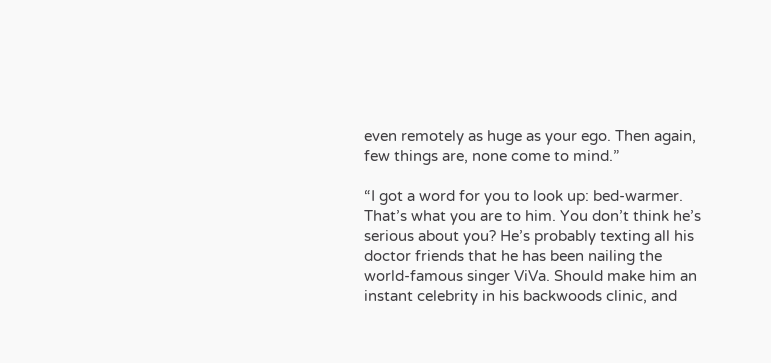even remotely as huge as your ego. Then again, few things are, none come to mind.”

“I got a word for you to look up: bed-warmer. That’s what you are to him. You don’t think he’s serious about you? He’s probably texting all his doctor friends that he has been nailing the world-famous singer ViVa. Should make him an instant celebrity in his backwoods clinic, and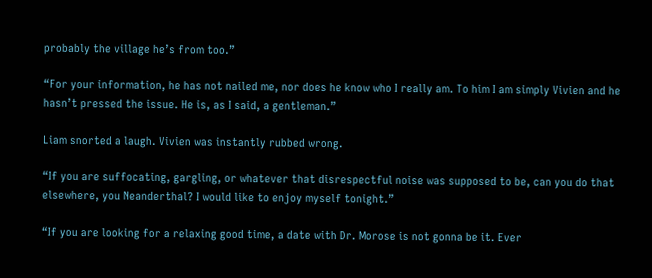probably the village he’s from too.”

“For your information, he has not nailed me, nor does he know who I really am. To him I am simply Vivien and he hasn’t pressed the issue. He is, as I said, a gentleman.”

Liam snorted a laugh. Vivien was instantly rubbed wrong.

“If you are suffocating, gargling, or whatever that disrespectful noise was supposed to be, can you do that elsewhere, you Neanderthal? I would like to enjoy myself tonight.”

“If you are looking for a relaxing good time, a date with Dr. Morose is not gonna be it. Ever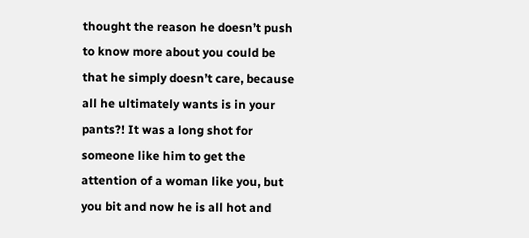thought the reason he doesn’t push to know more about you could be that he simply doesn’t care, because all he ultimately wants is in your pants?! It was a long shot for someone like him to get the attention of a woman like you, but you bit and now he is all hot and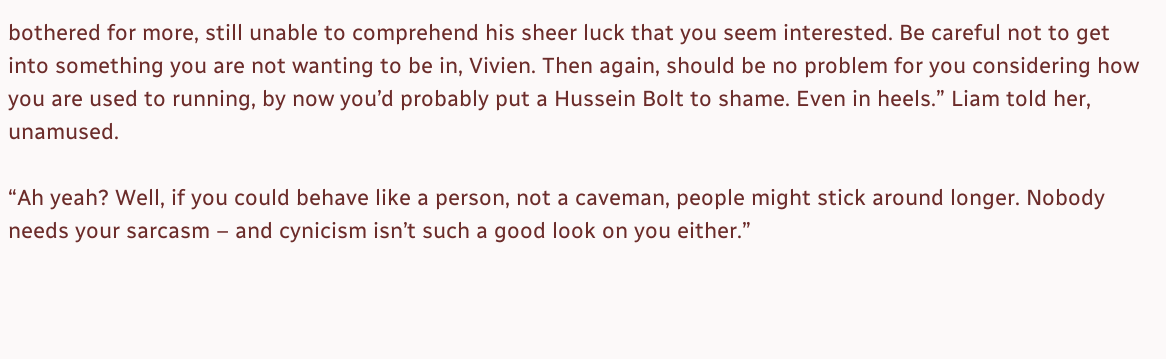bothered for more, still unable to comprehend his sheer luck that you seem interested. Be careful not to get into something you are not wanting to be in, Vivien. Then again, should be no problem for you considering how you are used to running, by now you’d probably put a Hussein Bolt to shame. Even in heels.” Liam told her, unamused.

“Ah yeah? Well, if you could behave like a person, not a caveman, people might stick around longer. Nobody needs your sarcasm – and cynicism isn’t such a good look on you either.”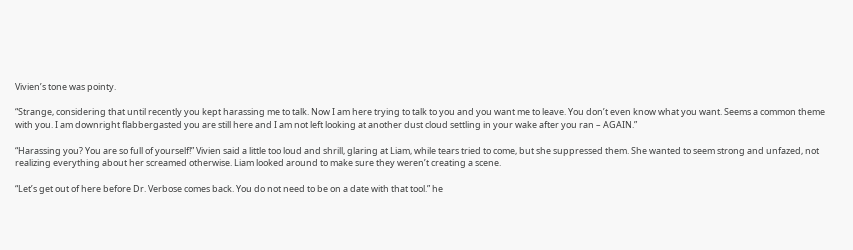Vivien’s tone was pointy.

“Strange, considering that until recently you kept harassing me to talk. Now I am here trying to talk to you and you want me to leave. You don’t even know what you want. Seems a common theme with you. I am downright flabbergasted you are still here and I am not left looking at another dust cloud settling in your wake after you ran – AGAIN.”

“Harassing you? You are so full of yourself!” Vivien said a little too loud and shrill, glaring at Liam, while tears tried to come, but she suppressed them. She wanted to seem strong and unfazed, not realizing everything about her screamed otherwise. Liam looked around to make sure they weren’t creating a scene.

“Let’s get out of here before Dr. Verbose comes back. You do not need to be on a date with that tool.” he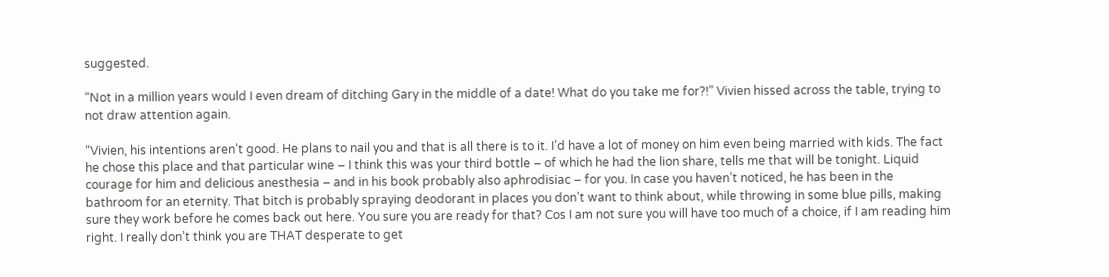suggested.

“Not in a million years would I even dream of ditching Gary in the middle of a date! What do you take me for?!” Vivien hissed across the table, trying to not draw attention again.

“Vivien, his intentions aren’t good. He plans to nail you and that is all there is to it. I’d have a lot of money on him even being married with kids. The fact he chose this place and that particular wine – I think this was your third bottle – of which he had the lion share, tells me that will be tonight. Liquid courage for him and delicious anesthesia – and in his book probably also aphrodisiac – for you. In case you haven’t noticed, he has been in the bathroom for an eternity. That bitch is probably spraying deodorant in places you don’t want to think about, while throwing in some blue pills, making sure they work before he comes back out here. You sure you are ready for that? Cos I am not sure you will have too much of a choice, if I am reading him right. I really don’t think you are THAT desperate to get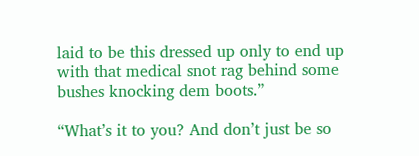laid to be this dressed up only to end up with that medical snot rag behind some bushes knocking dem boots.”

“What’s it to you? And don’t just be so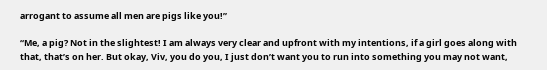arrogant to assume all men are pigs like you!”

“Me, a pig? Not in the slightest! I am always very clear and upfront with my intentions, if a girl goes along with that, that’s on her. But okay, Viv, you do you, I just don’t want you to run into something you may not want,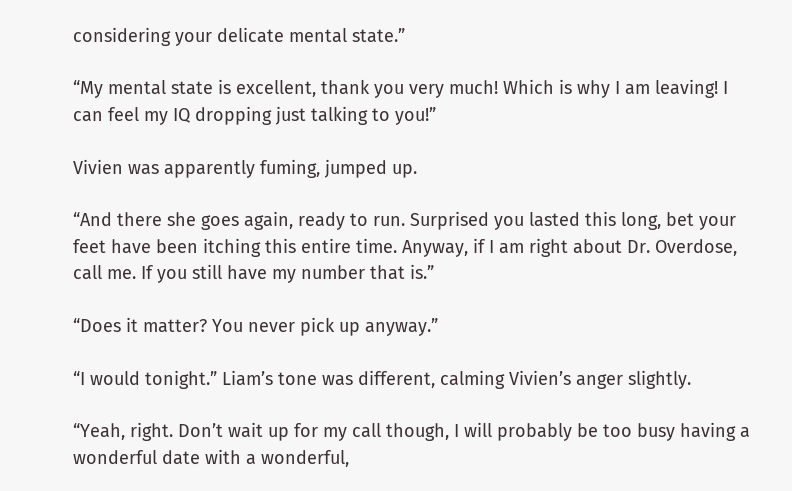considering your delicate mental state.”

“My mental state is excellent, thank you very much! Which is why I am leaving! I can feel my IQ dropping just talking to you!”

Vivien was apparently fuming, jumped up.

“And there she goes again, ready to run. Surprised you lasted this long, bet your feet have been itching this entire time. Anyway, if I am right about Dr. Overdose, call me. If you still have my number that is.”

“Does it matter? You never pick up anyway.”

“I would tonight.” Liam’s tone was different, calming Vivien’s anger slightly.

“Yeah, right. Don’t wait up for my call though, I will probably be too busy having a wonderful date with a wonderful,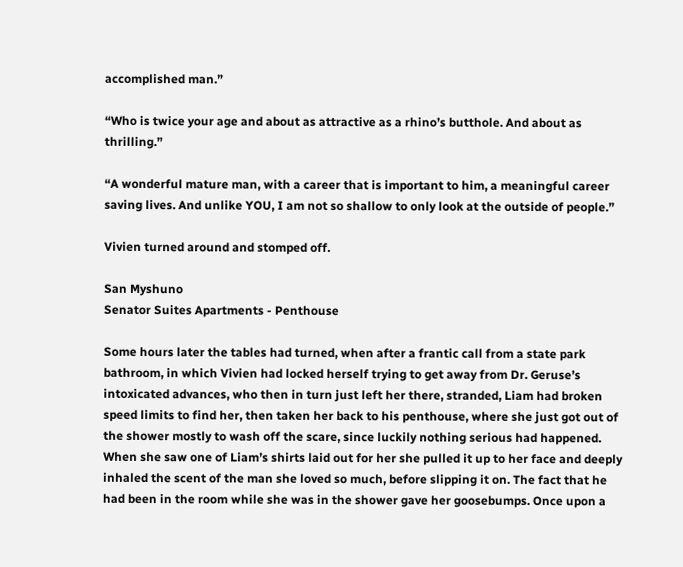accomplished man.”

“Who is twice your age and about as attractive as a rhino’s butthole. And about as thrilling.”

“A wonderful mature man, with a career that is important to him, a meaningful career saving lives. And unlike YOU, I am not so shallow to only look at the outside of people.”

Vivien turned around and stomped off.

San Myshuno
Senator Suites Apartments - Penthouse

Some hours later the tables had turned, when after a frantic call from a state park bathroom, in which Vivien had locked herself trying to get away from Dr. Geruse’s intoxicated advances, who then in turn just left her there, stranded, Liam had broken speed limits to find her, then taken her back to his penthouse, where she just got out of the shower mostly to wash off the scare, since luckily nothing serious had happened. When she saw one of Liam’s shirts laid out for her she pulled it up to her face and deeply inhaled the scent of the man she loved so much, before slipping it on. The fact that he had been in the room while she was in the shower gave her goosebumps. Once upon a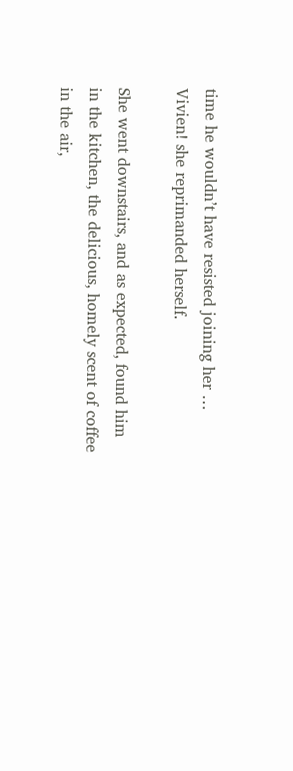time he wouldn’t have resisted joining her … Vivien! she reprimanded herself.

She went downstairs, and as expected, found him in the kitchen, the delicious, homely scent of coffee in the air,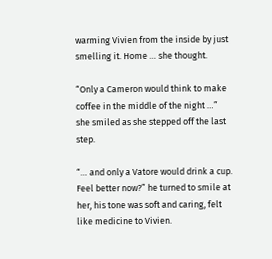warming Vivien from the inside by just smelling it. Home … she thought.

“Only a Cameron would think to make coffee in the middle of the night …” she smiled as she stepped off the last step.

“… and only a Vatore would drink a cup. Feel better now?” he turned to smile at her, his tone was soft and caring, felt like medicine to Vivien.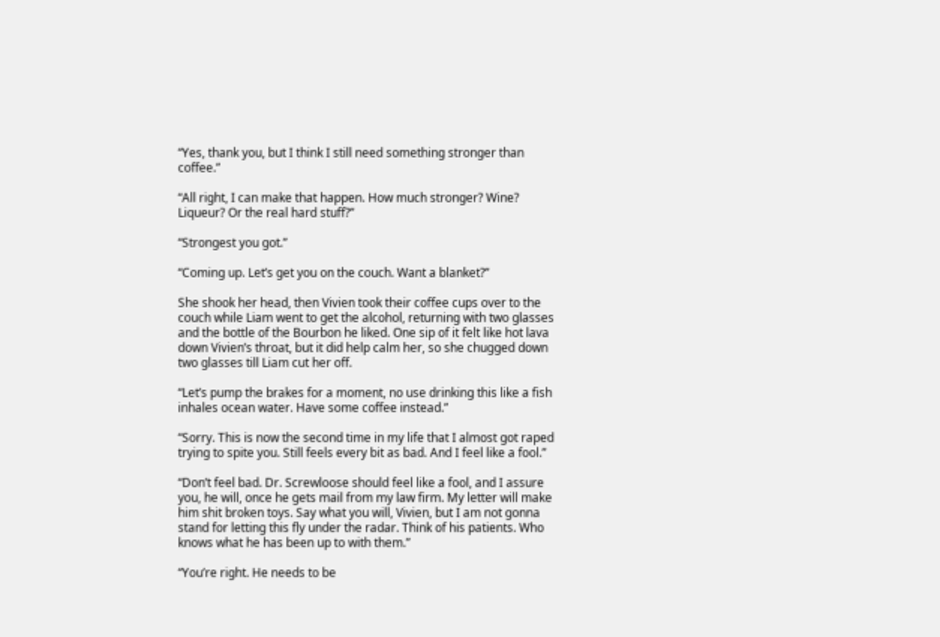“Yes, thank you, but I think I still need something stronger than coffee.”

“All right, I can make that happen. How much stronger? Wine? Liqueur? Or the real hard stuff?”

“Strongest you got.”

“Coming up. Let’s get you on the couch. Want a blanket?”

She shook her head, then Vivien took their coffee cups over to the couch while Liam went to get the alcohol, returning with two glasses and the bottle of the Bourbon he liked. One sip of it felt like hot lava down Vivien’s throat, but it did help calm her, so she chugged down two glasses till Liam cut her off.

“Let’s pump the brakes for a moment, no use drinking this like a fish inhales ocean water. Have some coffee instead.”

“Sorry. This is now the second time in my life that I almost got raped trying to spite you. Still feels every bit as bad. And I feel like a fool.”

“Don’t feel bad. Dr. Screwloose should feel like a fool, and I assure you, he will, once he gets mail from my law firm. My letter will make him shit broken toys. Say what you will, Vivien, but I am not gonna stand for letting this fly under the radar. Think of his patients. Who knows what he has been up to with them.”

“You’re right. He needs to be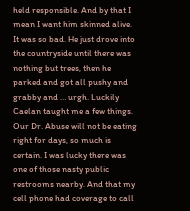held responsible. And by that I mean I want him skinned alive. It was so bad. He just drove into the countryside until there was nothing but trees, then he parked and got all pushy and grabby and … urgh. Luckily Caelan taught me a few things. Our Dr. Abuse will not be eating right for days, so much is certain. I was lucky there was one of those nasty public restrooms nearby. And that my cell phone had coverage to call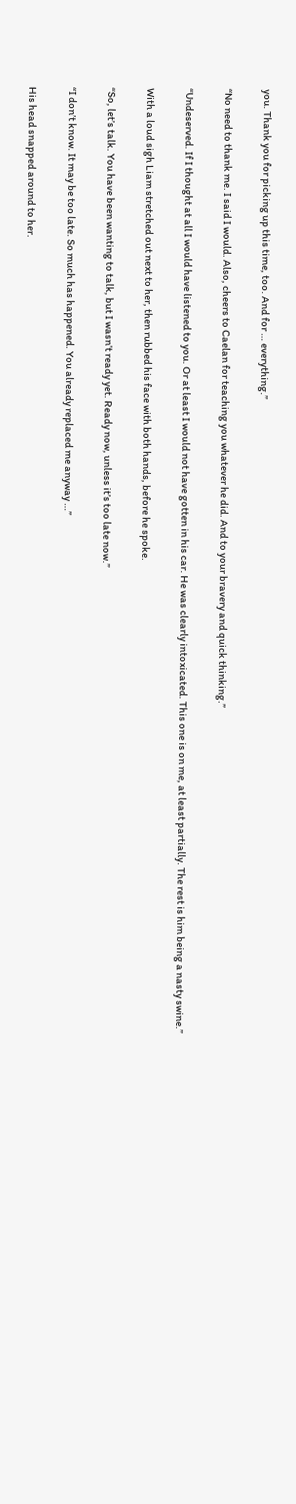you. Thank you for picking up this time, too. And for … everything.”

“No need to thank me. I said I would. Also, cheers to Caelan for teaching you whatever he did. And to your bravery and quick thinking.”

“Undeserved. If I thought at all I would have listened to you. Or at least I would not have gotten in his car. He was clearly intoxicated. This one is on me, at least partially. The rest is him being a nasty swine.”

With a loud sigh Liam stretched out next to her, then rubbed his face with both hands, before he spoke.

“So, let’s talk. You have been wanting to talk, but I wasn’t ready yet. Ready now, unless it’s too late now.”

“I don’t know. It may be too late. So much has happened. You already replaced me anyway …”

His head snapped around to her.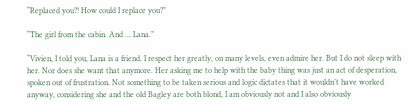“Replaced you?! How could I replace you?”

“The girl from the cabin. And … Lana.”

“Vivien, I told you, Lana is a friend. I respect her greatly, on many levels, even admire her. But I do not sleep with her. Nor does she want that anymore. Her asking me to help with the baby thing was just an act of desperation, spoken out of frustration. Not something to be taken serious and logic dictates that it wouldn’t have worked anyway, considering she and the old Bagley are both blond, I am obviously not and I also obviously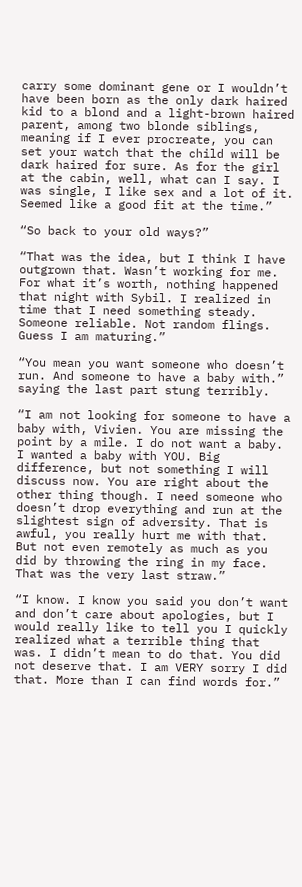carry some dominant gene or I wouldn’t have been born as the only dark haired kid to a blond and a light-brown haired parent, among two blonde siblings, meaning if I ever procreate, you can set your watch that the child will be dark haired for sure. As for the girl at the cabin, well, what can I say. I was single, I like sex and a lot of it. Seemed like a good fit at the time.”

“So back to your old ways?”

“That was the idea, but I think I have outgrown that. Wasn’t working for me. For what it’s worth, nothing happened that night with Sybil. I realized in time that I need something steady. Someone reliable. Not random flings. Guess I am maturing.”

“You mean you want someone who doesn’t run. And someone to have a baby with.” saying the last part stung terribly.

“I am not looking for someone to have a baby with, Vivien. You are missing the point by a mile. I do not want a baby. I wanted a baby with YOU. Big difference, but not something I will discuss now. You are right about the other thing though. I need someone who doesn’t drop everything and run at the slightest sign of adversity. That is awful, you really hurt me with that. But not even remotely as much as you did by throwing the ring in my face. That was the very last straw.”

“I know. I know you said you don’t want and don’t care about apologies, but I would really like to tell you I quickly realized what a terrible thing that was. I didn’t mean to do that. You did not deserve that. I am VERY sorry I did that. More than I can find words for.”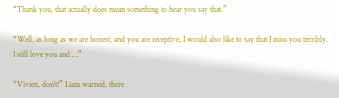“Thank you, that actually does mean something to hear you say that.”

“Well, as long as we are honest, and you are receptive, I would also like to say that I miss you terribly. I still love you and …”

“Vivien, don’t!” Liam warned, there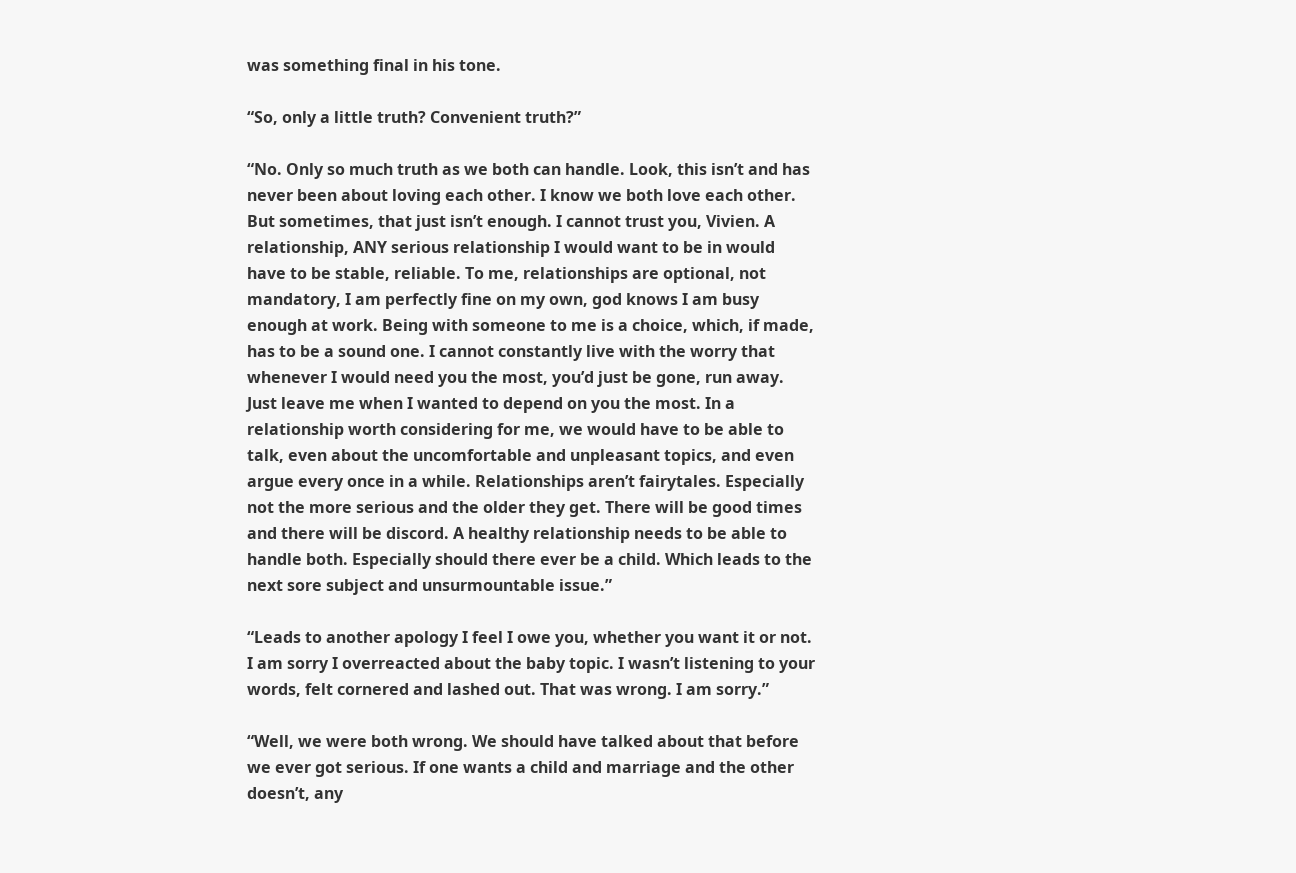was something final in his tone.

“So, only a little truth? Convenient truth?”

“No. Only so much truth as we both can handle. Look, this isn’t and has never been about loving each other. I know we both love each other. But sometimes, that just isn’t enough. I cannot trust you, Vivien. A relationship, ANY serious relationship I would want to be in would have to be stable, reliable. To me, relationships are optional, not mandatory, I am perfectly fine on my own, god knows I am busy enough at work. Being with someone to me is a choice, which, if made, has to be a sound one. I cannot constantly live with the worry that whenever I would need you the most, you’d just be gone, run away. Just leave me when I wanted to depend on you the most. In a relationship worth considering for me, we would have to be able to talk, even about the uncomfortable and unpleasant topics, and even argue every once in a while. Relationships aren’t fairytales. Especially not the more serious and the older they get. There will be good times and there will be discord. A healthy relationship needs to be able to handle both. Especially should there ever be a child. Which leads to the next sore subject and unsurmountable issue.”

“Leads to another apology I feel I owe you, whether you want it or not. I am sorry I overreacted about the baby topic. I wasn’t listening to your words, felt cornered and lashed out. That was wrong. I am sorry.”

“Well, we were both wrong. We should have talked about that before we ever got serious. If one wants a child and marriage and the other doesn’t, any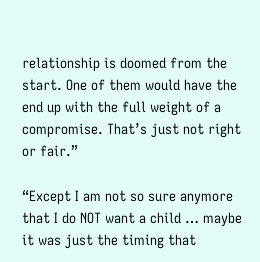relationship is doomed from the start. One of them would have the end up with the full weight of a compromise. That’s just not right or fair.”

“Except I am not so sure anymore that I do NOT want a child … maybe it was just the timing that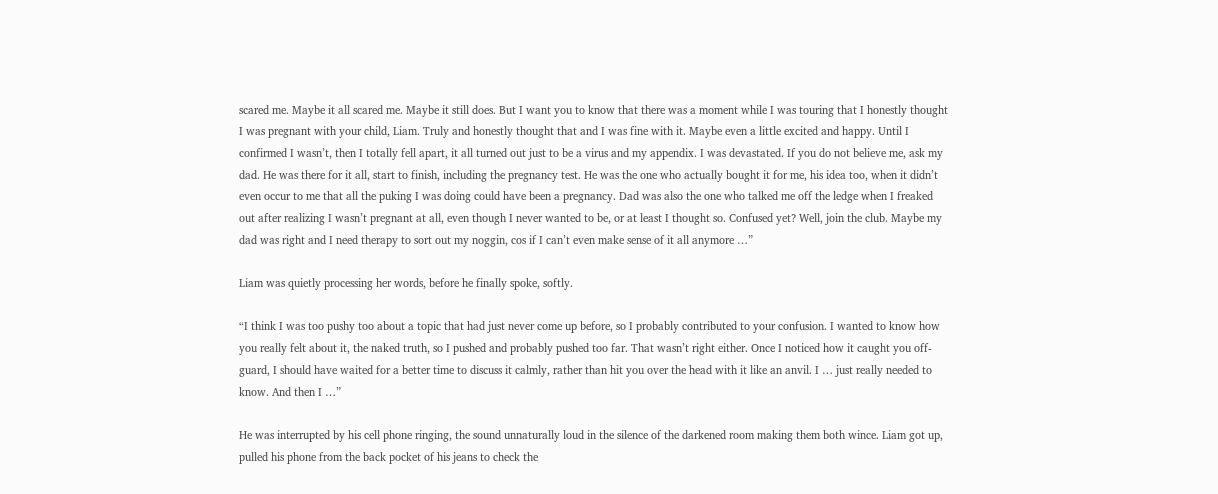scared me. Maybe it all scared me. Maybe it still does. But I want you to know that there was a moment while I was touring that I honestly thought I was pregnant with your child, Liam. Truly and honestly thought that and I was fine with it. Maybe even a little excited and happy. Until I confirmed I wasn’t, then I totally fell apart, it all turned out just to be a virus and my appendix. I was devastated. If you do not believe me, ask my dad. He was there for it all, start to finish, including the pregnancy test. He was the one who actually bought it for me, his idea too, when it didn’t even occur to me that all the puking I was doing could have been a pregnancy. Dad was also the one who talked me off the ledge when I freaked out after realizing I wasn’t pregnant at all, even though I never wanted to be, or at least I thought so. Confused yet? Well, join the club. Maybe my dad was right and I need therapy to sort out my noggin, cos if I can’t even make sense of it all anymore …”

Liam was quietly processing her words, before he finally spoke, softly.

“I think I was too pushy too about a topic that had just never come up before, so I probably contributed to your confusion. I wanted to know how you really felt about it, the naked truth, so I pushed and probably pushed too far. That wasn’t right either. Once I noticed how it caught you off-guard, I should have waited for a better time to discuss it calmly, rather than hit you over the head with it like an anvil. I … just really needed to know. And then I …”

He was interrupted by his cell phone ringing, the sound unnaturally loud in the silence of the darkened room making them both wince. Liam got up, pulled his phone from the back pocket of his jeans to check the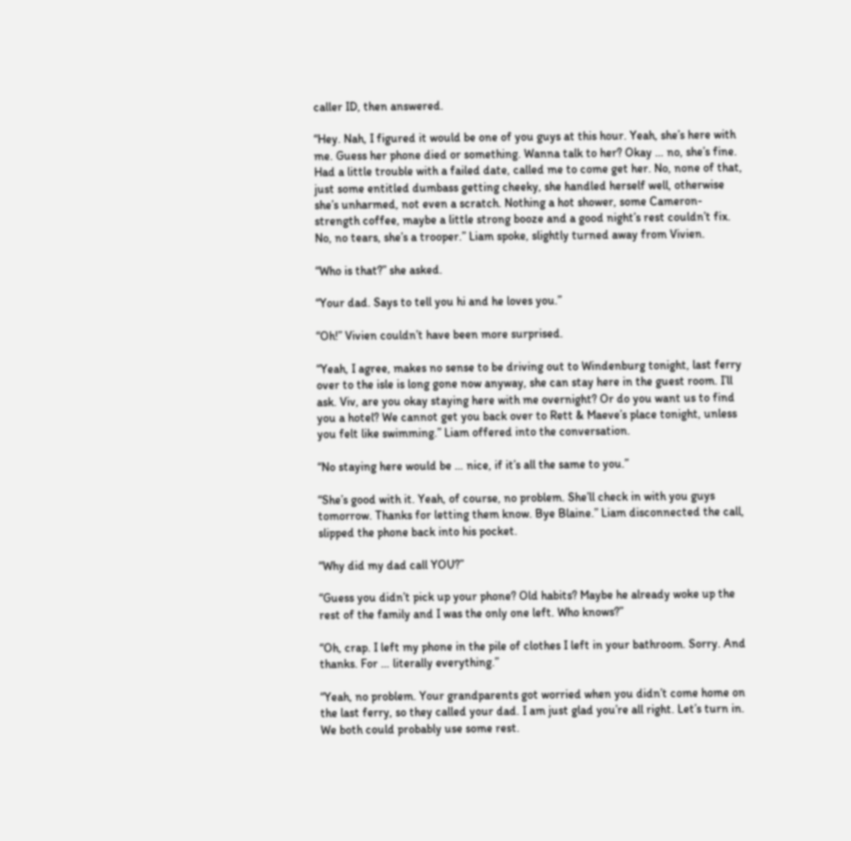caller ID, then answered.

“Hey. Nah, I figured it would be one of you guys at this hour. Yeah, she’s here with me. Guess her phone died or something. Wanna talk to her? Okay … no, she’s fine. Had a little trouble with a failed date, called me to come get her. No, none of that, just some entitled dumbass getting cheeky, she handled herself well, otherwise she’s unharmed, not even a scratch. Nothing a hot shower, some Cameron-strength coffee, maybe a little strong booze and a good night’s rest couldn’t fix. No, no tears, she’s a trooper.” Liam spoke, slightly turned away from Vivien.

“Who is that?” she asked.

“Your dad. Says to tell you hi and he loves you.”

“Oh!” Vivien couldn’t have been more surprised.

“Yeah, I agree, makes no sense to be driving out to Windenburg tonight, last ferry over to the isle is long gone now anyway, she can stay here in the guest room. I’ll ask. Viv, are you okay staying here with me overnight? Or do you want us to find you a hotel? We cannot get you back over to Rett & Maeve’s place tonight, unless you felt like swimming.” Liam offered into the conversation.

“No staying here would be … nice, if it’s all the same to you.”

“She’s good with it. Yeah, of course, no problem. She’ll check in with you guys tomorrow. Thanks for letting them know. Bye Blaine.” Liam disconnected the call, slipped the phone back into his pocket.

“Why did my dad call YOU?”

“Guess you didn’t pick up your phone? Old habits? Maybe he already woke up the rest of the family and I was the only one left. Who knows?”

“Oh, crap. I left my phone in the pile of clothes I left in your bathroom. Sorry. And thanks. For … literally everything.”

“Yeah, no problem. Your grandparents got worried when you didn’t come home on the last ferry, so they called your dad. I am just glad you’re all right. Let’s turn in. We both could probably use some rest.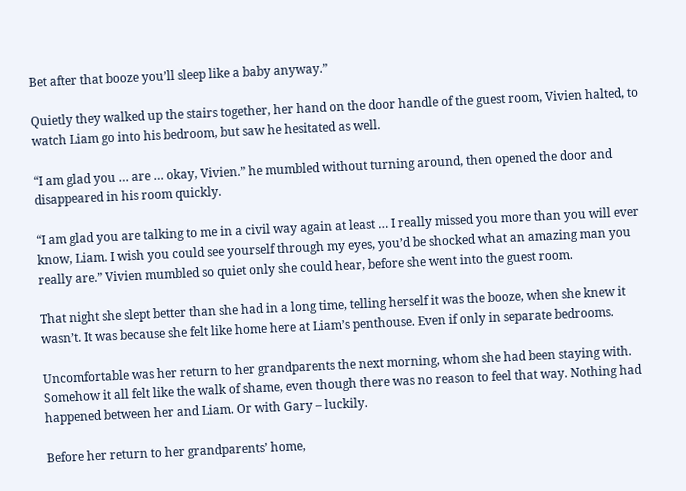Bet after that booze you’ll sleep like a baby anyway.”

Quietly they walked up the stairs together, her hand on the door handle of the guest room, Vivien halted, to watch Liam go into his bedroom, but saw he hesitated as well.

“I am glad you … are … okay, Vivien.” he mumbled without turning around, then opened the door and disappeared in his room quickly.

“I am glad you are talking to me in a civil way again at least … I really missed you more than you will ever know, Liam. I wish you could see yourself through my eyes, you’d be shocked what an amazing man you really are.” Vivien mumbled so quiet only she could hear, before she went into the guest room.

That night she slept better than she had in a long time, telling herself it was the booze, when she knew it wasn’t. It was because she felt like home here at Liam’s penthouse. Even if only in separate bedrooms.

Uncomfortable was her return to her grandparents the next morning, whom she had been staying with. Somehow it all felt like the walk of shame, even though there was no reason to feel that way. Nothing had happened between her and Liam. Or with Gary – luckily.

Before her return to her grandparents’ home,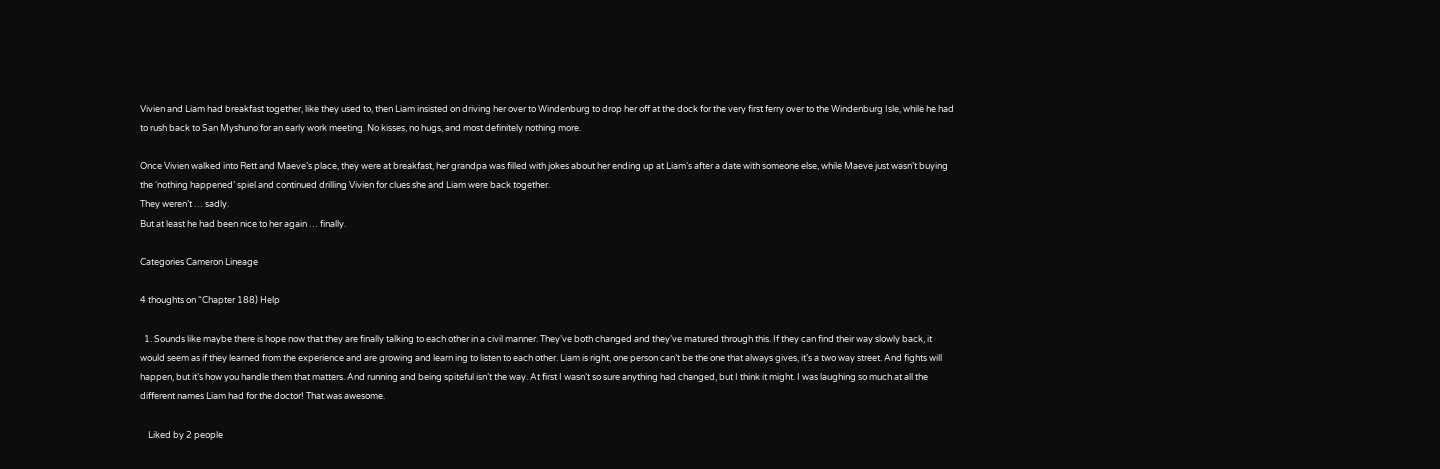Vivien and Liam had breakfast together, like they used to, then Liam insisted on driving her over to Windenburg to drop her off at the dock for the very first ferry over to the Windenburg Isle, while he had to rush back to San Myshuno for an early work meeting. No kisses, no hugs, and most definitely nothing more.

Once Vivien walked into Rett and Maeve’s place, they were at breakfast, her grandpa was filled with jokes about her ending up at Liam’s after a date with someone else, while Maeve just wasn’t buying the ‘nothing happened’ spiel and continued drilling Vivien for clues she and Liam were back together.
They weren’t … sadly.
But at least he had been nice to her again … finally.

Categories Cameron Lineage

4 thoughts on “Chapter 188) Help

  1. Sounds like maybe there is hope now that they are finally talking to each other in a civil manner. They’ve both changed and they’ve matured through this. If they can find their way slowly back, it would seem as if they learned from the experience and are growing and learn ing to listen to each other. Liam is right, one person can’t be the one that always gives, it’s a two way street. And fights will happen, but it’s how you handle them that matters. And running and being spiteful isn’t the way. At first I wasn’t so sure anything had changed, but I think it might. I was laughing so much at all the different names Liam had for the doctor! That was awesome.

    Liked by 2 people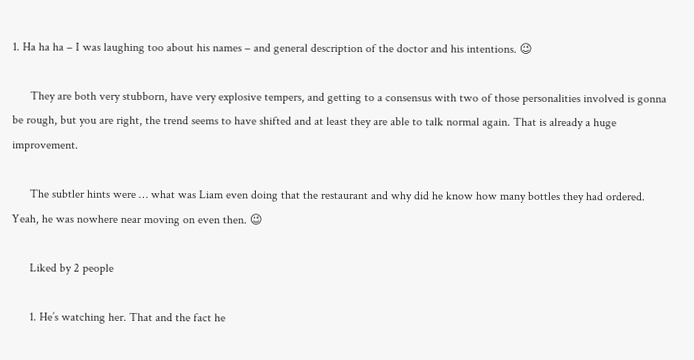1. Ha ha ha – I was laughing too about his names – and general description of the doctor and his intentions. 😉

      They are both very stubborn, have very explosive tempers, and getting to a consensus with two of those personalities involved is gonna be rough, but you are right, the trend seems to have shifted and at least they are able to talk normal again. That is already a huge improvement.

      The subtler hints were … what was Liam even doing that the restaurant and why did he know how many bottles they had ordered. Yeah, he was nowhere near moving on even then. 😉

      Liked by 2 people

      1. He’s watching her. That and the fact he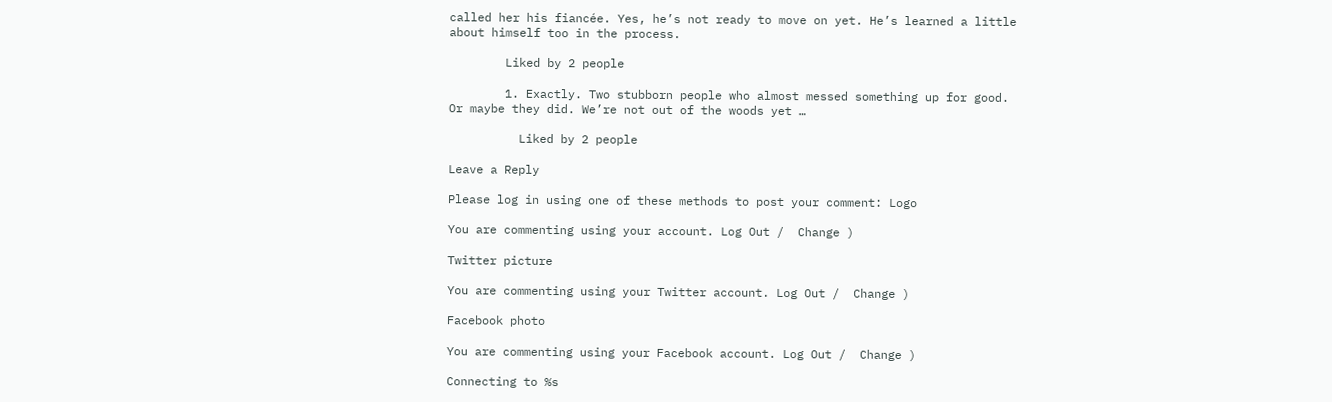called her his fiancée. Yes, he’s not ready to move on yet. He’s learned a little about himself too in the process.

        Liked by 2 people

        1. Exactly. Two stubborn people who almost messed something up for good. Or maybe they did. We’re not out of the woods yet …

          Liked by 2 people

Leave a Reply

Please log in using one of these methods to post your comment: Logo

You are commenting using your account. Log Out /  Change )

Twitter picture

You are commenting using your Twitter account. Log Out /  Change )

Facebook photo

You are commenting using your Facebook account. Log Out /  Change )

Connecting to %s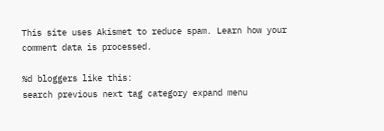This site uses Akismet to reduce spam. Learn how your comment data is processed.

%d bloggers like this:
search previous next tag category expand menu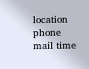location phone mail time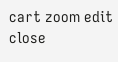cart zoom edit close